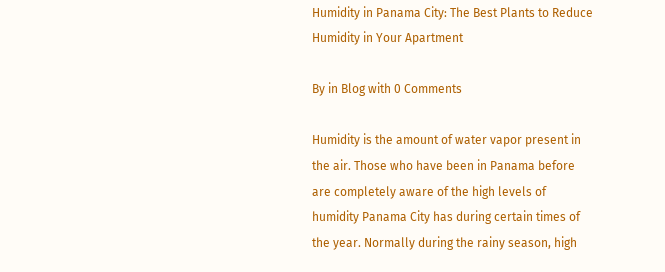Humidity in Panama City: The Best Plants to Reduce Humidity in Your Apartment

By in Blog with 0 Comments

Humidity is the amount of water vapor present in the air. Those who have been in Panama before are completely aware of the high levels of humidity Panama City has during certain times of the year. Normally during the rainy season, high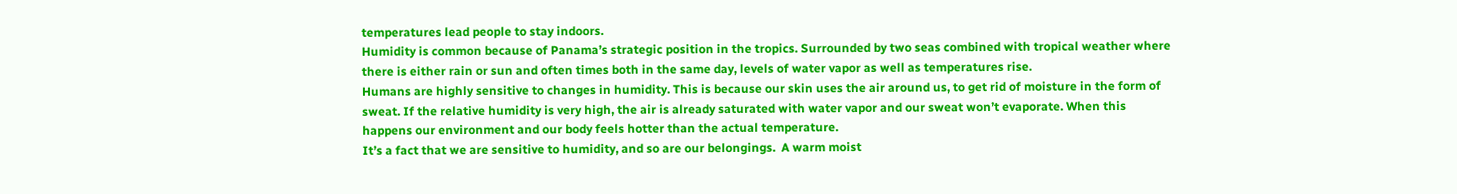temperatures lead people to stay indoors.
Humidity is common because of Panama’s strategic position in the tropics. Surrounded by two seas combined with tropical weather where there is either rain or sun and often times both in the same day, levels of water vapor as well as temperatures rise.
Humans are highly sensitive to changes in humidity. This is because our skin uses the air around us, to get rid of moisture in the form of sweat. If the relative humidity is very high, the air is already saturated with water vapor and our sweat won’t evaporate. When this happens our environment and our body feels hotter than the actual temperature.
It’s a fact that we are sensitive to humidity, and so are our belongings.  A warm moist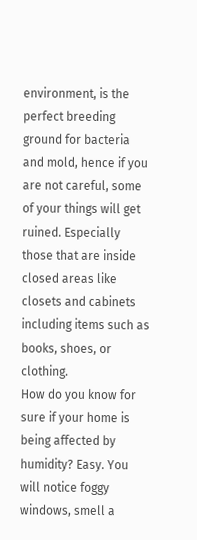environment, is the perfect breeding ground for bacteria and mold, hence if you are not careful, some of your things will get ruined. Especially those that are inside closed areas like closets and cabinets including items such as books, shoes, or clothing.
How do you know for sure if your home is being affected by humidity? Easy. You will notice foggy windows, smell a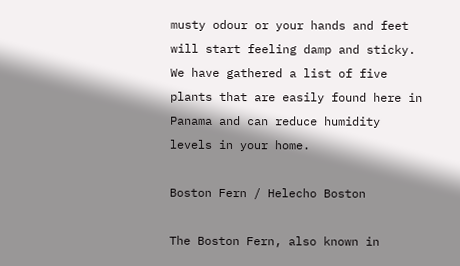musty odour or your hands and feet will start feeling damp and sticky.
We have gathered a list of five plants that are easily found here in Panama and can reduce humidity levels in your home.

Boston Fern / Helecho Boston

The Boston Fern, also known in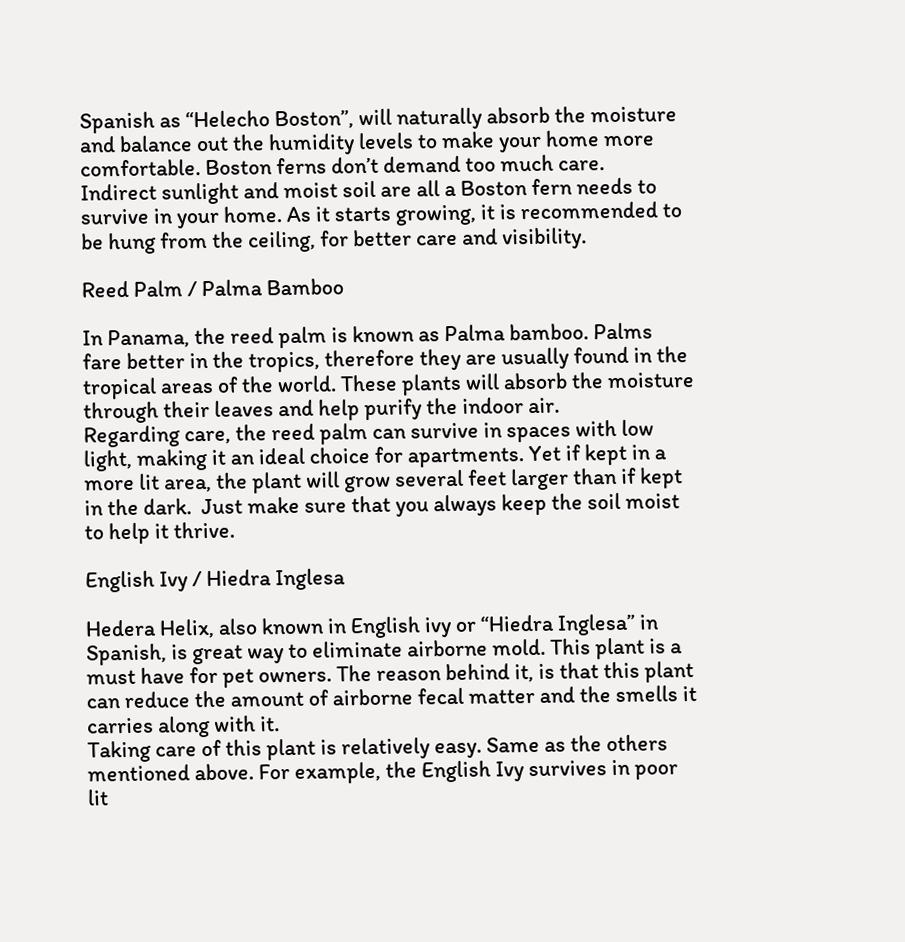Spanish as “Helecho Boston”, will naturally absorb the moisture and balance out the humidity levels to make your home more comfortable. Boston ferns don’t demand too much care.
Indirect sunlight and moist soil are all a Boston fern needs to survive in your home. As it starts growing, it is recommended to be hung from the ceiling, for better care and visibility.

Reed Palm / Palma Bamboo

In Panama, the reed palm is known as Palma bamboo. Palms fare better in the tropics, therefore they are usually found in the tropical areas of the world. These plants will absorb the moisture through their leaves and help purify the indoor air.
Regarding care, the reed palm can survive in spaces with low light, making it an ideal choice for apartments. Yet if kept in a more lit area, the plant will grow several feet larger than if kept in the dark.  Just make sure that you always keep the soil moist to help it thrive.

English Ivy / Hiedra Inglesa

Hedera Helix, also known in English ivy or “Hiedra Inglesa” in Spanish, is great way to eliminate airborne mold. This plant is a must have for pet owners. The reason behind it, is that this plant can reduce the amount of airborne fecal matter and the smells it carries along with it.
Taking care of this plant is relatively easy. Same as the others mentioned above. For example, the English Ivy survives in poor lit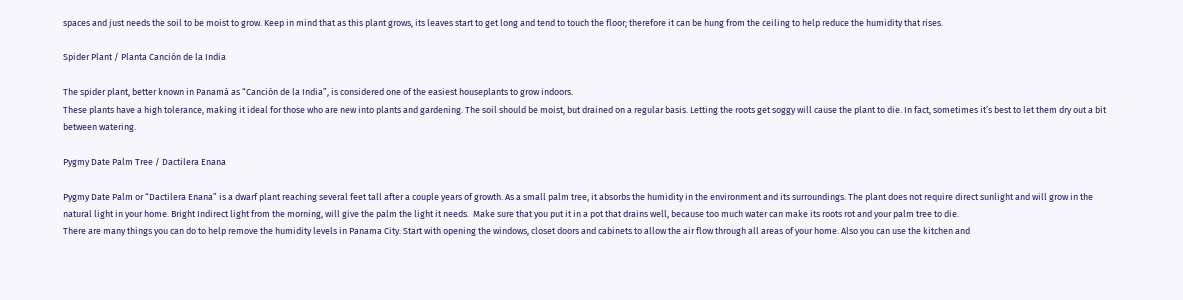spaces and just needs the soil to be moist to grow. Keep in mind that as this plant grows, its leaves start to get long and tend to touch the floor; therefore it can be hung from the ceiling to help reduce the humidity that rises.

Spider Plant / Planta Canción de la India

The spider plant, better known in Panamá as “Canción de la India”, is considered one of the easiest houseplants to grow indoors.
These plants have a high tolerance, making it ideal for those who are new into plants and gardening. The soil should be moist, but drained on a regular basis. Letting the roots get soggy will cause the plant to die. In fact, sometimes it’s best to let them dry out a bit between watering.

Pygmy Date Palm Tree / Dactilera Enana

Pygmy Date Palm or “Dactilera Enana” is a dwarf plant reaching several feet tall after a couple years of growth. As a small palm tree, it absorbs the humidity in the environment and its surroundings. The plant does not require direct sunlight and will grow in the natural light in your home. Bright Indirect light from the morning, will give the palm the light it needs.  Make sure that you put it in a pot that drains well, because too much water can make its roots rot and your palm tree to die.
There are many things you can do to help remove the humidity levels in Panama City. Start with opening the windows, closet doors and cabinets to allow the air flow through all areas of your home. Also you can use the kitchen and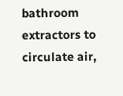bathroom extractors to circulate air,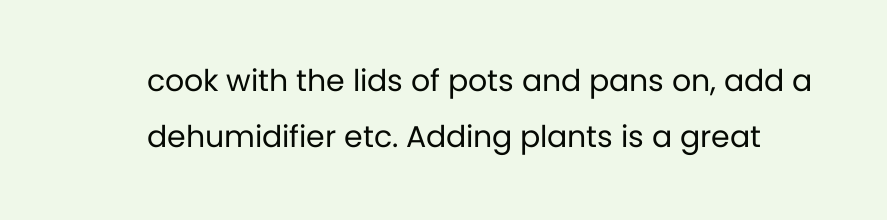cook with the lids of pots and pans on, add a dehumidifier etc. Adding plants is a great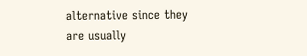alternative since they are usually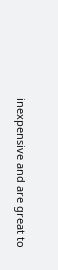inexpensive and are great to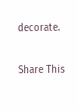decorate.

Share This